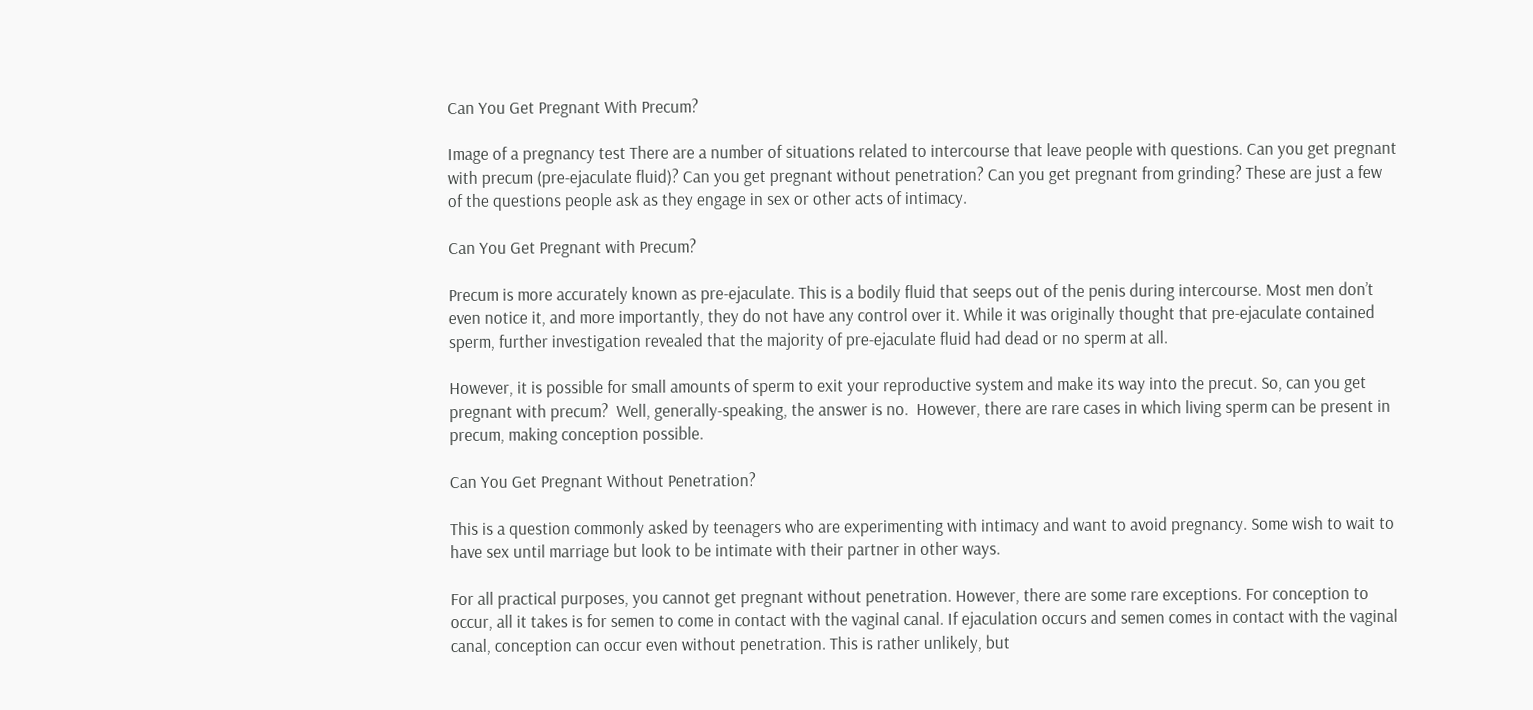Can You Get Pregnant With Precum?

Image of a pregnancy test There are a number of situations related to intercourse that leave people with questions. Can you get pregnant with precum (pre-ejaculate fluid)? Can you get pregnant without penetration? Can you get pregnant from grinding? These are just a few of the questions people ask as they engage in sex or other acts of intimacy.

Can You Get Pregnant with Precum?

Precum is more accurately known as pre-ejaculate. This is a bodily fluid that seeps out of the penis during intercourse. Most men don’t even notice it, and more importantly, they do not have any control over it. While it was originally thought that pre-ejaculate contained sperm, further investigation revealed that the majority of pre-ejaculate fluid had dead or no sperm at all.

However, it is possible for small amounts of sperm to exit your reproductive system and make its way into the precut. So, can you get pregnant with precum?  Well, generally-speaking, the answer is no.  However, there are rare cases in which living sperm can be present in precum, making conception possible.

Can You Get Pregnant Without Penetration?

This is a question commonly asked by teenagers who are experimenting with intimacy and want to avoid pregnancy. Some wish to wait to have sex until marriage but look to be intimate with their partner in other ways.

For all practical purposes, you cannot get pregnant without penetration. However, there are some rare exceptions. For conception to occur, all it takes is for semen to come in contact with the vaginal canal. If ejaculation occurs and semen comes in contact with the vaginal canal, conception can occur even without penetration. This is rather unlikely, but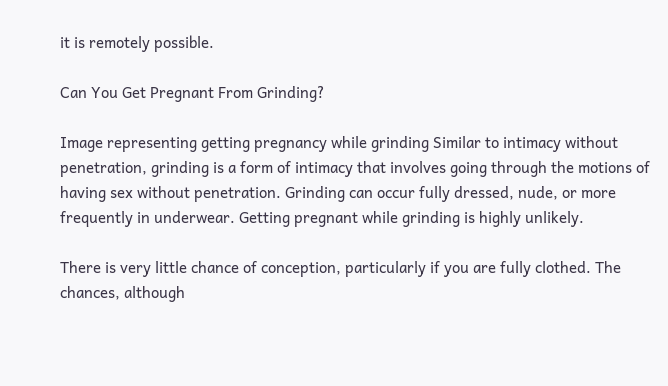it is remotely possible.

Can You Get Pregnant From Grinding?

Image representing getting pregnancy while grinding Similar to intimacy without penetration, grinding is a form of intimacy that involves going through the motions of having sex without penetration. Grinding can occur fully dressed, nude, or more frequently in underwear. Getting pregnant while grinding is highly unlikely.

There is very little chance of conception, particularly if you are fully clothed. The chances, although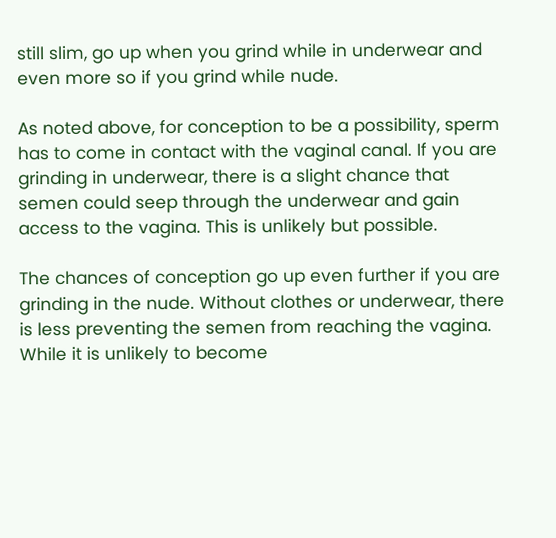still slim, go up when you grind while in underwear and even more so if you grind while nude.

As noted above, for conception to be a possibility, sperm has to come in contact with the vaginal canal. If you are grinding in underwear, there is a slight chance that semen could seep through the underwear and gain access to the vagina. This is unlikely but possible.

The chances of conception go up even further if you are grinding in the nude. Without clothes or underwear, there is less preventing the semen from reaching the vagina. While it is unlikely to become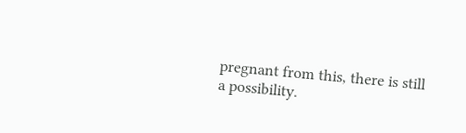pregnant from this, there is still a possibility.